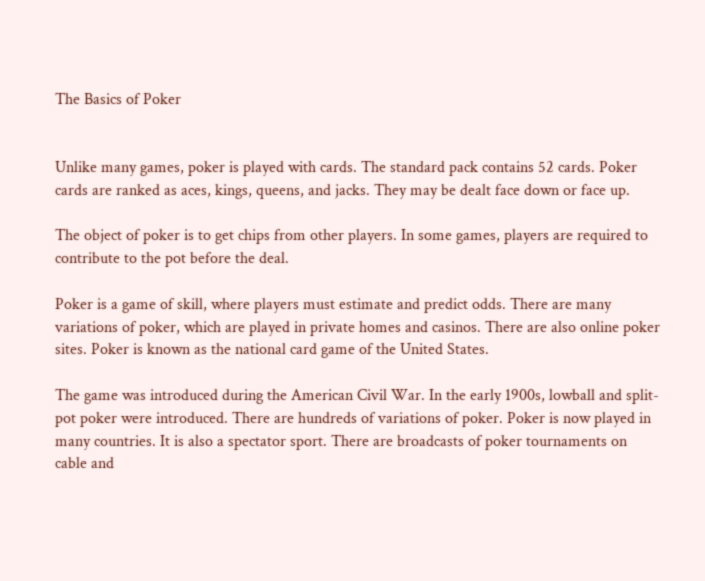The Basics of Poker


Unlike many games, poker is played with cards. The standard pack contains 52 cards. Poker cards are ranked as aces, kings, queens, and jacks. They may be dealt face down or face up.

The object of poker is to get chips from other players. In some games, players are required to contribute to the pot before the deal.

Poker is a game of skill, where players must estimate and predict odds. There are many variations of poker, which are played in private homes and casinos. There are also online poker sites. Poker is known as the national card game of the United States.

The game was introduced during the American Civil War. In the early 1900s, lowball and split-pot poker were introduced. There are hundreds of variations of poker. Poker is now played in many countries. It is also a spectator sport. There are broadcasts of poker tournaments on cable and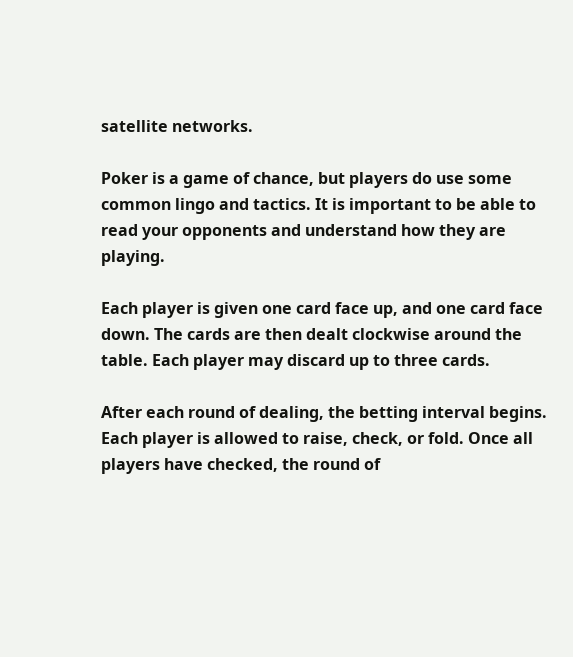satellite networks.

Poker is a game of chance, but players do use some common lingo and tactics. It is important to be able to read your opponents and understand how they are playing.

Each player is given one card face up, and one card face down. The cards are then dealt clockwise around the table. Each player may discard up to three cards.

After each round of dealing, the betting interval begins. Each player is allowed to raise, check, or fold. Once all players have checked, the round of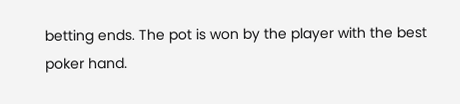betting ends. The pot is won by the player with the best poker hand.